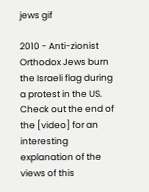jews gif

2010 - Anti-zionist Orthodox Jews burn the Israeli flag during a protest in the US. Check out the end of the [video] for an interesting explanation of the views of this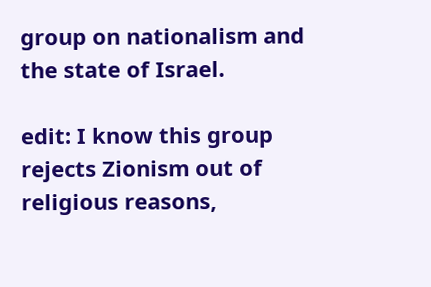group on nationalism and the state of Israel.

edit: I know this group rejects Zionism out of religious reasons,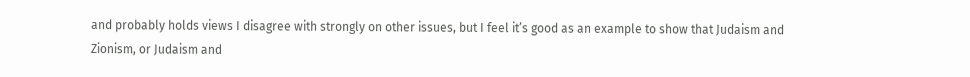and probably holds views I disagree with strongly on other issues, but I feel it’s good as an example to show that Judaism and Zionism, or Judaism and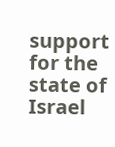support for the state of Israel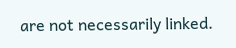are not necessarily linked.